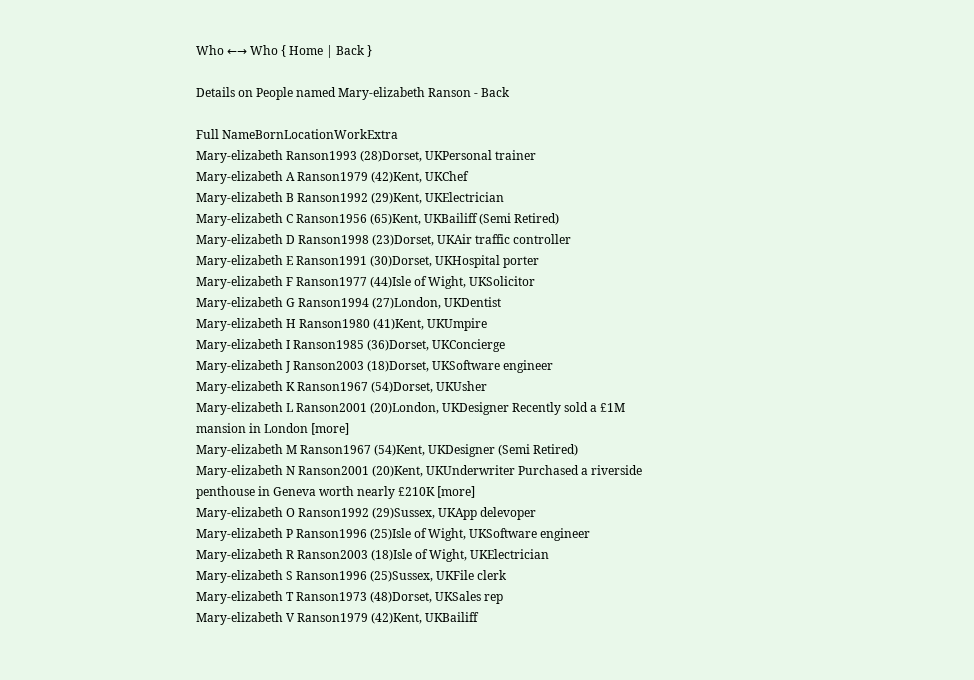Who ←→ Who { Home | Back }

Details on People named Mary-elizabeth Ranson - Back

Full NameBornLocationWorkExtra
Mary-elizabeth Ranson1993 (28)Dorset, UKPersonal trainer
Mary-elizabeth A Ranson1979 (42)Kent, UKChef
Mary-elizabeth B Ranson1992 (29)Kent, UKElectrician
Mary-elizabeth C Ranson1956 (65)Kent, UKBailiff (Semi Retired)
Mary-elizabeth D Ranson1998 (23)Dorset, UKAir traffic controller
Mary-elizabeth E Ranson1991 (30)Dorset, UKHospital porter
Mary-elizabeth F Ranson1977 (44)Isle of Wight, UKSolicitor
Mary-elizabeth G Ranson1994 (27)London, UKDentist
Mary-elizabeth H Ranson1980 (41)Kent, UKUmpire
Mary-elizabeth I Ranson1985 (36)Dorset, UKConcierge
Mary-elizabeth J Ranson2003 (18)Dorset, UKSoftware engineer
Mary-elizabeth K Ranson1967 (54)Dorset, UKUsher
Mary-elizabeth L Ranson2001 (20)London, UKDesigner Recently sold a £1M mansion in London [more]
Mary-elizabeth M Ranson1967 (54)Kent, UKDesigner (Semi Retired)
Mary-elizabeth N Ranson2001 (20)Kent, UKUnderwriter Purchased a riverside penthouse in Geneva worth nearly £210K [more]
Mary-elizabeth O Ranson1992 (29)Sussex, UKApp delevoper
Mary-elizabeth P Ranson1996 (25)Isle of Wight, UKSoftware engineer
Mary-elizabeth R Ranson2003 (18)Isle of Wight, UKElectrician
Mary-elizabeth S Ranson1996 (25)Sussex, UKFile clerk
Mary-elizabeth T Ranson1973 (48)Dorset, UKSales rep
Mary-elizabeth V Ranson1979 (42)Kent, UKBailiff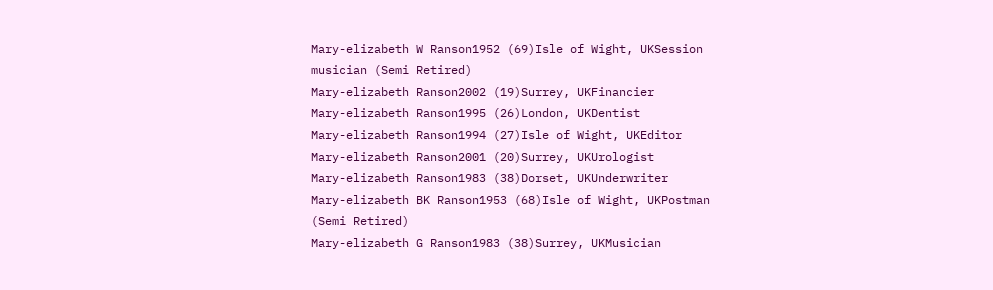Mary-elizabeth W Ranson1952 (69)Isle of Wight, UKSession musician (Semi Retired)
Mary-elizabeth Ranson2002 (19)Surrey, UKFinancier
Mary-elizabeth Ranson1995 (26)London, UKDentist
Mary-elizabeth Ranson1994 (27)Isle of Wight, UKEditor
Mary-elizabeth Ranson2001 (20)Surrey, UKUrologist
Mary-elizabeth Ranson1983 (38)Dorset, UKUnderwriter
Mary-elizabeth BK Ranson1953 (68)Isle of Wight, UKPostman (Semi Retired)
Mary-elizabeth G Ranson1983 (38)Surrey, UKMusician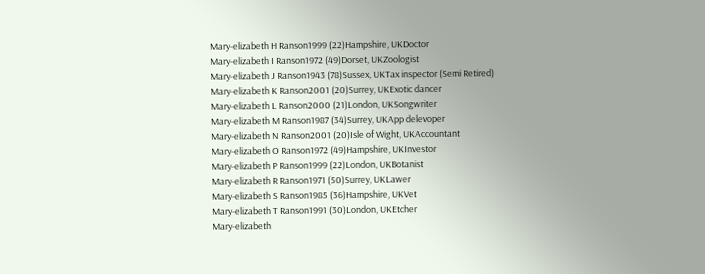Mary-elizabeth H Ranson1999 (22)Hampshire, UKDoctor
Mary-elizabeth I Ranson1972 (49)Dorset, UKZoologist
Mary-elizabeth J Ranson1943 (78)Sussex, UKTax inspector (Semi Retired)
Mary-elizabeth K Ranson2001 (20)Surrey, UKExotic dancer
Mary-elizabeth L Ranson2000 (21)London, UKSongwriter
Mary-elizabeth M Ranson1987 (34)Surrey, UKApp delevoper
Mary-elizabeth N Ranson2001 (20)Isle of Wight, UKAccountant
Mary-elizabeth O Ranson1972 (49)Hampshire, UKInvestor
Mary-elizabeth P Ranson1999 (22)London, UKBotanist
Mary-elizabeth R Ranson1971 (50)Surrey, UKLawer
Mary-elizabeth S Ranson1985 (36)Hampshire, UKVet
Mary-elizabeth T Ranson1991 (30)London, UKEtcher
Mary-elizabeth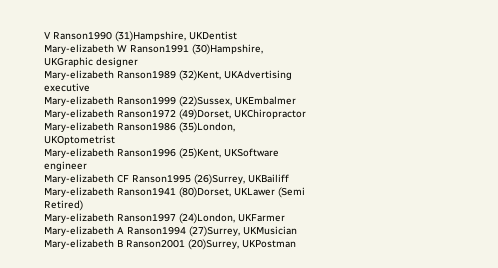V Ranson1990 (31)Hampshire, UKDentist
Mary-elizabeth W Ranson1991 (30)Hampshire, UKGraphic designer
Mary-elizabeth Ranson1989 (32)Kent, UKAdvertising executive
Mary-elizabeth Ranson1999 (22)Sussex, UKEmbalmer
Mary-elizabeth Ranson1972 (49)Dorset, UKChiropractor
Mary-elizabeth Ranson1986 (35)London, UKOptometrist
Mary-elizabeth Ranson1996 (25)Kent, UKSoftware engineer
Mary-elizabeth CF Ranson1995 (26)Surrey, UKBailiff
Mary-elizabeth Ranson1941 (80)Dorset, UKLawer (Semi Retired)
Mary-elizabeth Ranson1997 (24)London, UKFarmer
Mary-elizabeth A Ranson1994 (27)Surrey, UKMusician
Mary-elizabeth B Ranson2001 (20)Surrey, UKPostman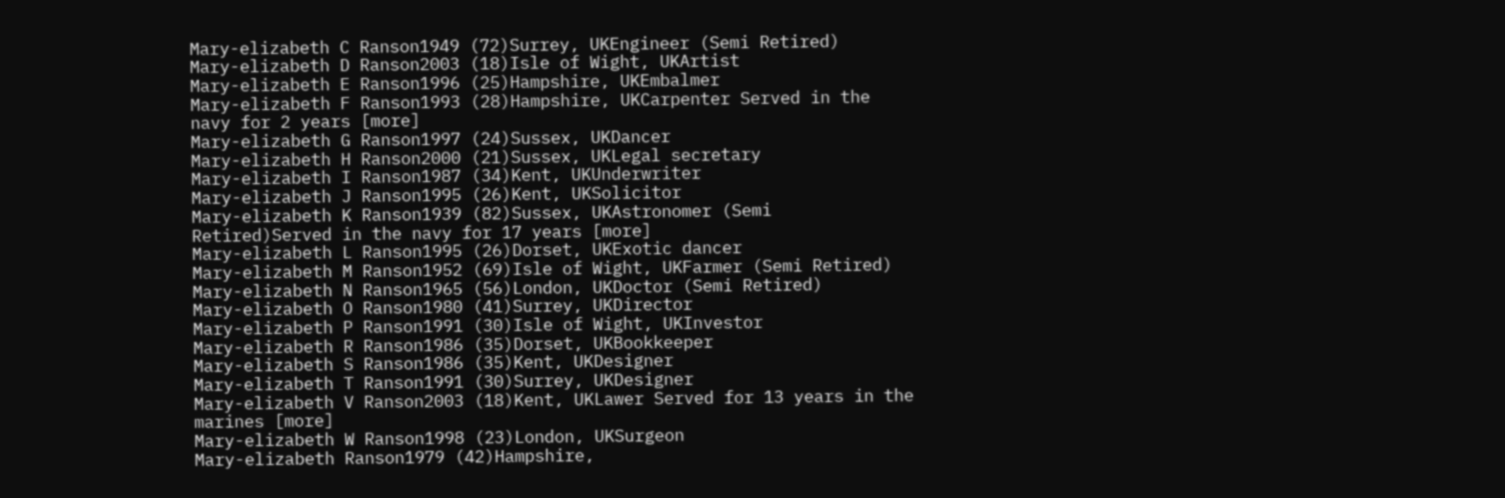Mary-elizabeth C Ranson1949 (72)Surrey, UKEngineer (Semi Retired)
Mary-elizabeth D Ranson2003 (18)Isle of Wight, UKArtist
Mary-elizabeth E Ranson1996 (25)Hampshire, UKEmbalmer
Mary-elizabeth F Ranson1993 (28)Hampshire, UKCarpenter Served in the navy for 2 years [more]
Mary-elizabeth G Ranson1997 (24)Sussex, UKDancer
Mary-elizabeth H Ranson2000 (21)Sussex, UKLegal secretary
Mary-elizabeth I Ranson1987 (34)Kent, UKUnderwriter
Mary-elizabeth J Ranson1995 (26)Kent, UKSolicitor
Mary-elizabeth K Ranson1939 (82)Sussex, UKAstronomer (Semi Retired)Served in the navy for 17 years [more]
Mary-elizabeth L Ranson1995 (26)Dorset, UKExotic dancer
Mary-elizabeth M Ranson1952 (69)Isle of Wight, UKFarmer (Semi Retired)
Mary-elizabeth N Ranson1965 (56)London, UKDoctor (Semi Retired)
Mary-elizabeth O Ranson1980 (41)Surrey, UKDirector
Mary-elizabeth P Ranson1991 (30)Isle of Wight, UKInvestor
Mary-elizabeth R Ranson1986 (35)Dorset, UKBookkeeper
Mary-elizabeth S Ranson1986 (35)Kent, UKDesigner
Mary-elizabeth T Ranson1991 (30)Surrey, UKDesigner
Mary-elizabeth V Ranson2003 (18)Kent, UKLawer Served for 13 years in the marines [more]
Mary-elizabeth W Ranson1998 (23)London, UKSurgeon
Mary-elizabeth Ranson1979 (42)Hampshire,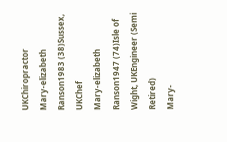UKChiropractor
Mary-elizabeth Ranson1983 (38)Sussex, UKChef
Mary-elizabeth Ranson1947 (74)Isle of Wight, UKEngineer (Semi Retired)
Mary-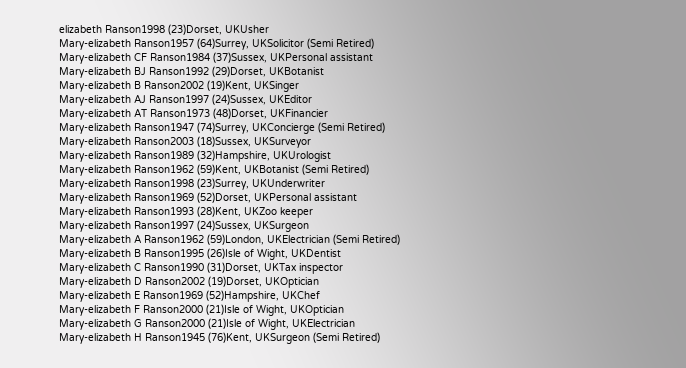elizabeth Ranson1998 (23)Dorset, UKUsher
Mary-elizabeth Ranson1957 (64)Surrey, UKSolicitor (Semi Retired)
Mary-elizabeth CF Ranson1984 (37)Sussex, UKPersonal assistant
Mary-elizabeth BJ Ranson1992 (29)Dorset, UKBotanist
Mary-elizabeth B Ranson2002 (19)Kent, UKSinger
Mary-elizabeth AJ Ranson1997 (24)Sussex, UKEditor
Mary-elizabeth AT Ranson1973 (48)Dorset, UKFinancier
Mary-elizabeth Ranson1947 (74)Surrey, UKConcierge (Semi Retired)
Mary-elizabeth Ranson2003 (18)Sussex, UKSurveyor
Mary-elizabeth Ranson1989 (32)Hampshire, UKUrologist
Mary-elizabeth Ranson1962 (59)Kent, UKBotanist (Semi Retired)
Mary-elizabeth Ranson1998 (23)Surrey, UKUnderwriter
Mary-elizabeth Ranson1969 (52)Dorset, UKPersonal assistant
Mary-elizabeth Ranson1993 (28)Kent, UKZoo keeper
Mary-elizabeth Ranson1997 (24)Sussex, UKSurgeon
Mary-elizabeth A Ranson1962 (59)London, UKElectrician (Semi Retired)
Mary-elizabeth B Ranson1995 (26)Isle of Wight, UKDentist
Mary-elizabeth C Ranson1990 (31)Dorset, UKTax inspector
Mary-elizabeth D Ranson2002 (19)Dorset, UKOptician
Mary-elizabeth E Ranson1969 (52)Hampshire, UKChef
Mary-elizabeth F Ranson2000 (21)Isle of Wight, UKOptician
Mary-elizabeth G Ranson2000 (21)Isle of Wight, UKElectrician
Mary-elizabeth H Ranson1945 (76)Kent, UKSurgeon (Semi Retired)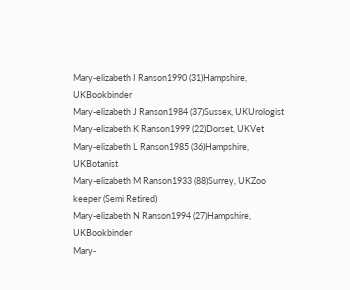Mary-elizabeth I Ranson1990 (31)Hampshire, UKBookbinder
Mary-elizabeth J Ranson1984 (37)Sussex, UKUrologist
Mary-elizabeth K Ranson1999 (22)Dorset, UKVet
Mary-elizabeth L Ranson1985 (36)Hampshire, UKBotanist
Mary-elizabeth M Ranson1933 (88)Surrey, UKZoo keeper (Semi Retired)
Mary-elizabeth N Ranson1994 (27)Hampshire, UKBookbinder
Mary-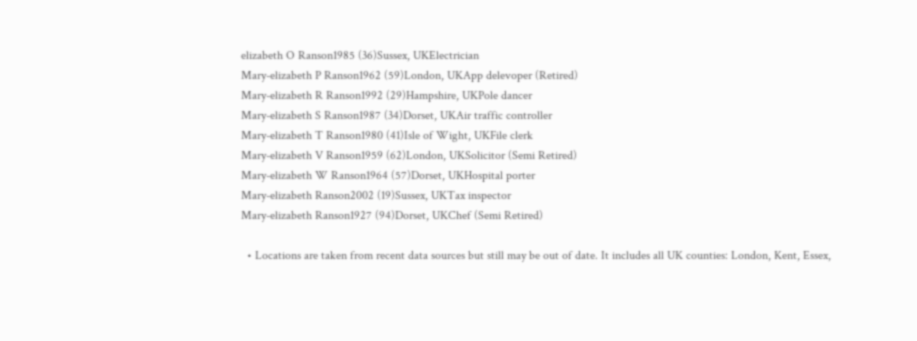elizabeth O Ranson1985 (36)Sussex, UKElectrician
Mary-elizabeth P Ranson1962 (59)London, UKApp delevoper (Retired)
Mary-elizabeth R Ranson1992 (29)Hampshire, UKPole dancer
Mary-elizabeth S Ranson1987 (34)Dorset, UKAir traffic controller
Mary-elizabeth T Ranson1980 (41)Isle of Wight, UKFile clerk
Mary-elizabeth V Ranson1959 (62)London, UKSolicitor (Semi Retired)
Mary-elizabeth W Ranson1964 (57)Dorset, UKHospital porter
Mary-elizabeth Ranson2002 (19)Sussex, UKTax inspector
Mary-elizabeth Ranson1927 (94)Dorset, UKChef (Semi Retired)

  • Locations are taken from recent data sources but still may be out of date. It includes all UK counties: London, Kent, Essex,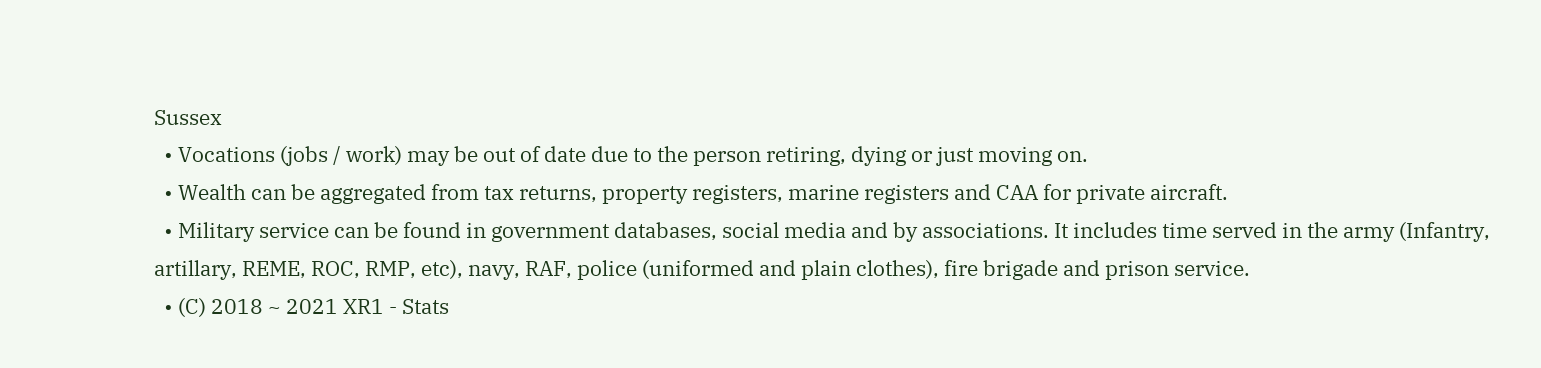Sussex
  • Vocations (jobs / work) may be out of date due to the person retiring, dying or just moving on.
  • Wealth can be aggregated from tax returns, property registers, marine registers and CAA for private aircraft.
  • Military service can be found in government databases, social media and by associations. It includes time served in the army (Infantry, artillary, REME, ROC, RMP, etc), navy, RAF, police (uniformed and plain clothes), fire brigade and prison service.
  • (C) 2018 ~ 2021 XR1 - Stats